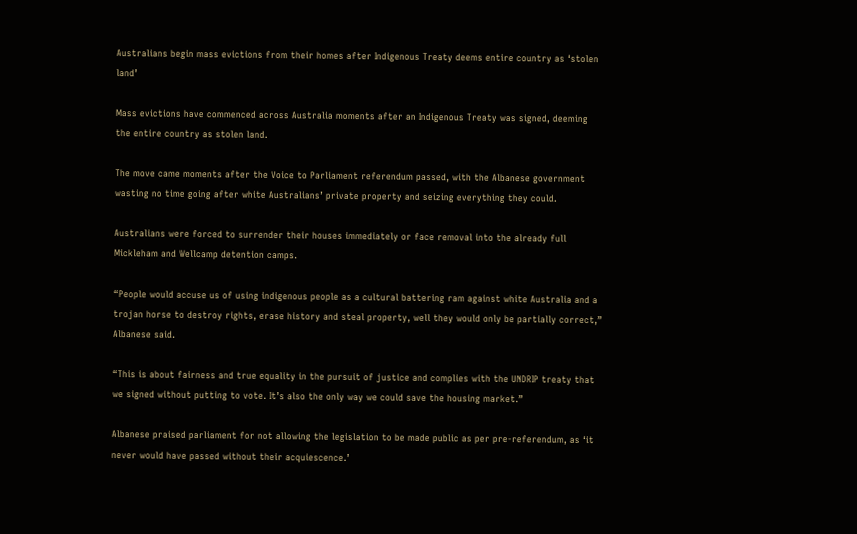Australians begin mass evictions from their homes after Indigenous Treaty deems entire country as ‘stolen land’

Mass evictions have commenced across Australia moments after an Indigenous Treaty was signed, deeming the entire country as stolen land.

The move came moments after the Voice to Parliament referendum passed, with the Albanese government wasting no time going after white Australians’ private property and seizing everything they could.

Australians were forced to surrender their houses immediately or face removal into the already full Mickleham and Wellcamp detention camps.

“People would accuse us of using indigenous people as a cultural battering ram against white Australia and a trojan horse to destroy rights, erase history and steal property, well they would only be partially correct,” Albanese said.

“This is about fairness and true equality in the pursuit of justice and complies with the UNDRIP treaty that we signed without putting to vote. It’s also the only way we could save the housing market.”

Albanese praised parliament for not allowing the legislation to be made public as per pre-referendum, as ‘it never would have passed without their acquiescence.’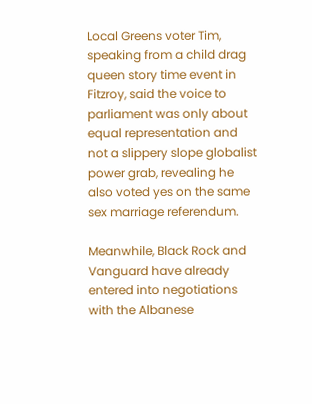Local Greens voter Tim, speaking from a child drag queen story time event in Fitzroy, said the voice to parliament was only about equal representation and not a slippery slope globalist power grab, revealing he also voted yes on the same sex marriage referendum.

Meanwhile, Black Rock and Vanguard have already entered into negotiations with the Albanese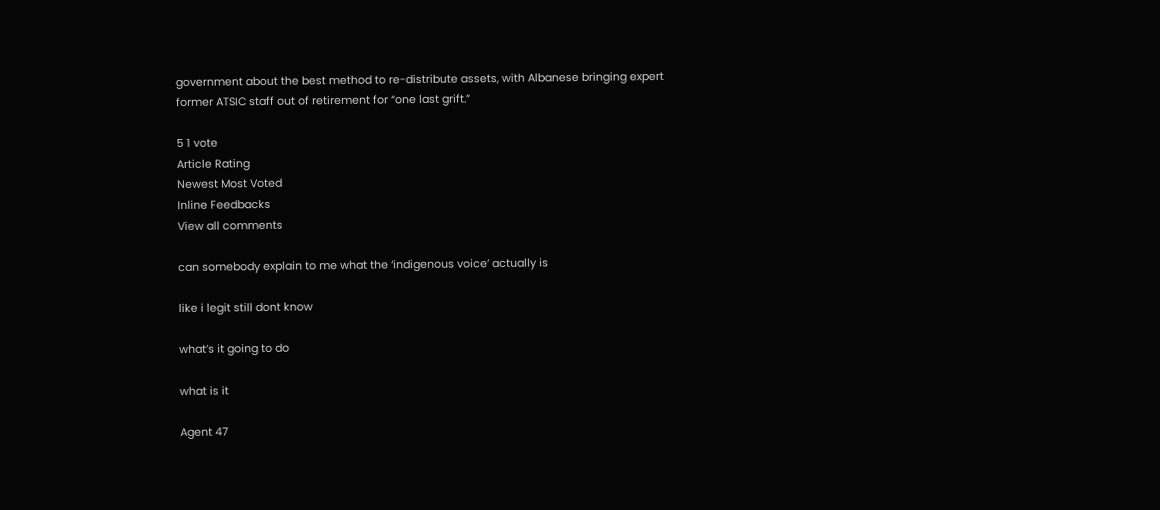government about the best method to re-distribute assets, with Albanese bringing expert former ATSIC staff out of retirement for “one last grift.”

5 1 vote
Article Rating
Newest Most Voted
Inline Feedbacks
View all comments

can somebody explain to me what the ‘indigenous voice’ actually is

like i legit still dont know

what’s it going to do

what is it

Agent 47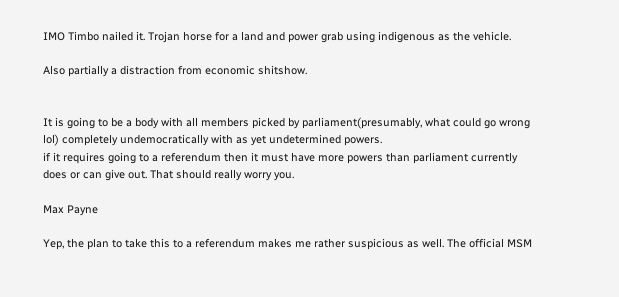IMO Timbo nailed it. Trojan horse for a land and power grab using indigenous as the vehicle.

Also partially a distraction from economic shitshow.


It is going to be a body with all members picked by parliament(presumably, what could go wrong lol) completely undemocratically with as yet undetermined powers.
if it requires going to a referendum then it must have more powers than parliament currently does or can give out. That should really worry you.

Max Payne

Yep, the plan to take this to a referendum makes me rather suspicious as well. The official MSM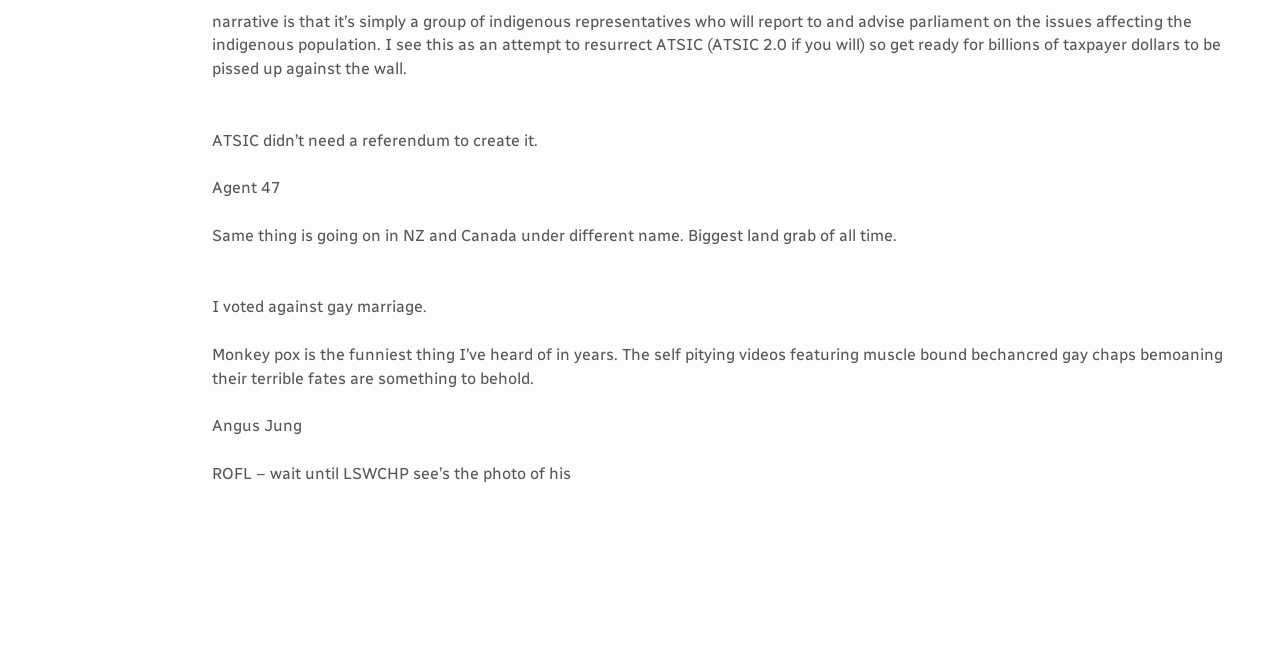narrative is that it’s simply a group of indigenous representatives who will report to and advise parliament on the issues affecting the indigenous population. I see this as an attempt to resurrect ATSIC (ATSIC 2.0 if you will) so get ready for billions of taxpayer dollars to be pissed up against the wall.


ATSIC didn’t need a referendum to create it.

Agent 47

Same thing is going on in NZ and Canada under different name. Biggest land grab of all time.


I voted against gay marriage.

Monkey pox is the funniest thing I’ve heard of in years. The self pitying videos featuring muscle bound bechancred gay chaps bemoaning their terrible fates are something to behold.

Angus Jung

ROFL – wait until LSWCHP see’s the photo of his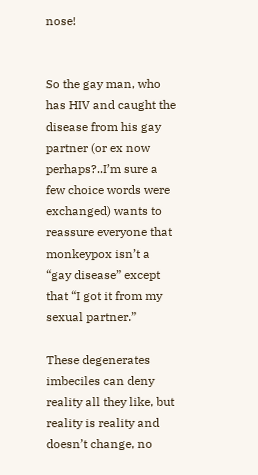nose!


So the gay man, who has HIV and caught the disease from his gay partner (or ex now perhaps?..I’m sure a few choice words were exchanged) wants to reassure everyone that monkeypox isn’t a “gay disease” except that “I got it from my sexual partner.”

These degenerates imbeciles can deny reality all they like, but reality is reality and doesn’t change, no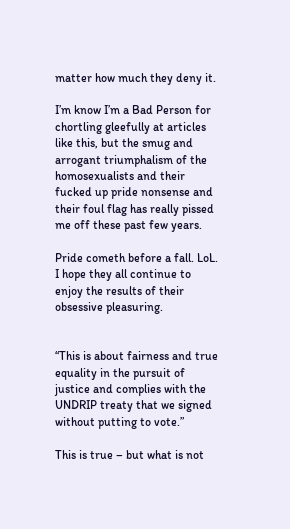matter how much they deny it.

I’m know I’m a Bad Person for chortling gleefully at articles like this, but the smug and arrogant triumphalism of the homosexualists and their fucked up pride nonsense and their foul flag has really pissed me off these past few years.

Pride cometh before a fall. LoL. I hope they all continue to enjoy the results of their obsessive pleasuring.


“This is about fairness and true equality in the pursuit of justice and complies with the UNDRIP treaty that we signed without putting to vote.”

This is true – but what is not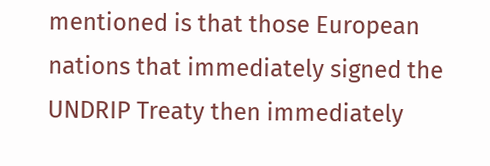mentioned is that those European nations that immediately signed the UNDRIP Treaty then immediately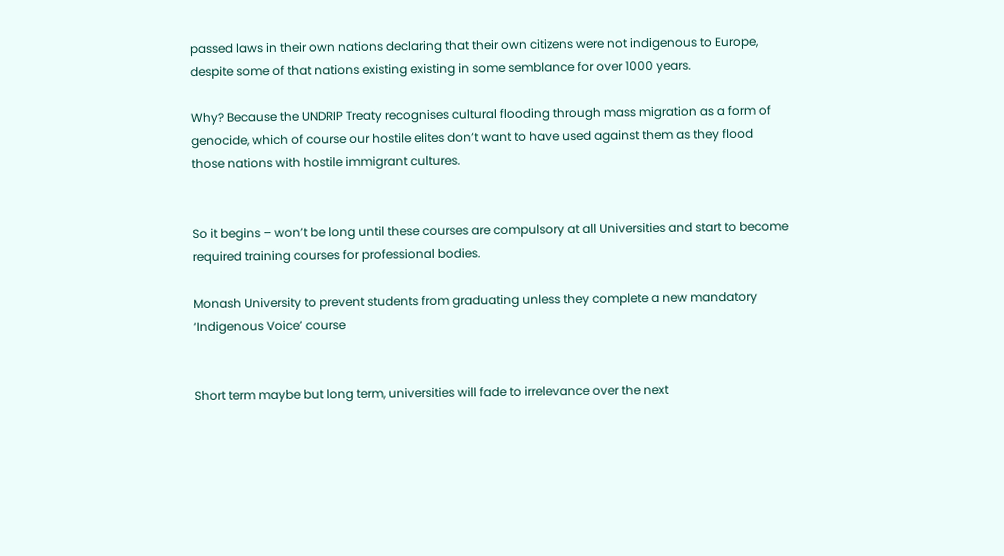passed laws in their own nations declaring that their own citizens were not indigenous to Europe, despite some of that nations existing existing in some semblance for over 1000 years.

Why? Because the UNDRIP Treaty recognises cultural flooding through mass migration as a form of genocide, which of course our hostile elites don’t want to have used against them as they flood those nations with hostile immigrant cultures.


So it begins – won’t be long until these courses are compulsory at all Universities and start to become required training courses for professional bodies.

Monash University to prevent students from graduating unless they complete a new mandatory ‘Indigenous Voice’ course


Short term maybe but long term, universities will fade to irrelevance over the next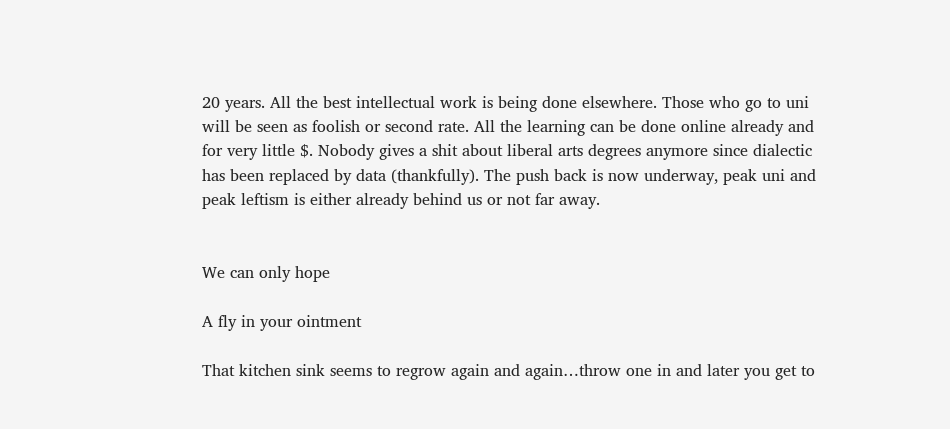20 years. All the best intellectual work is being done elsewhere. Those who go to uni will be seen as foolish or second rate. All the learning can be done online already and for very little $. Nobody gives a shit about liberal arts degrees anymore since dialectic has been replaced by data (thankfully). The push back is now underway, peak uni and peak leftism is either already behind us or not far away.


We can only hope

A fly in your ointment

That kitchen sink seems to regrow again and again…throw one in and later you get to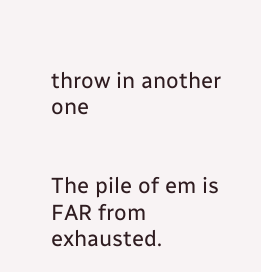throw in another one


The pile of em is FAR from exhausted.